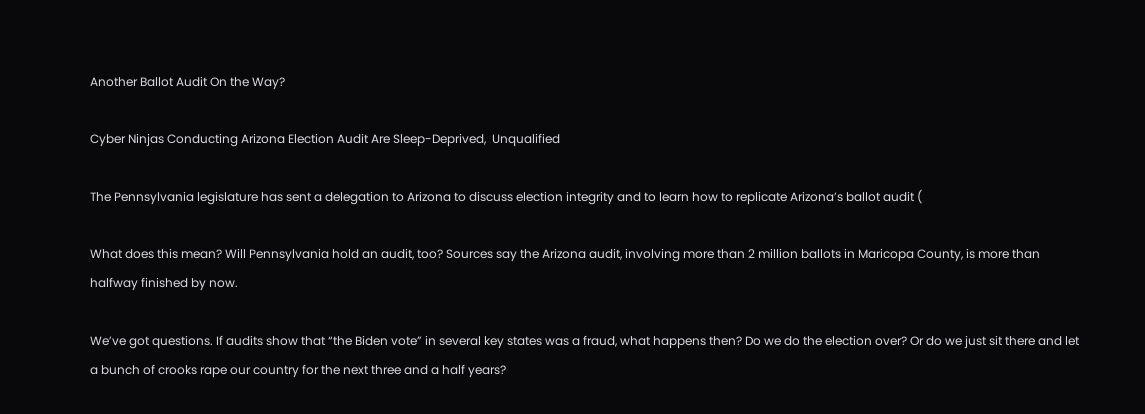Another Ballot Audit On the Way?

Cyber Ninjas Conducting Arizona Election Audit Are Sleep-Deprived,  Unqualified

The Pennsylvania legislature has sent a delegation to Arizona to discuss election integrity and to learn how to replicate Arizona’s ballot audit (

What does this mean? Will Pennsylvania hold an audit, too? Sources say the Arizona audit, involving more than 2 million ballots in Maricopa County, is more than halfway finished by now.

We’ve got questions. If audits show that “the Biden vote” in several key states was a fraud, what happens then? Do we do the election over? Or do we just sit there and let a bunch of crooks rape our country for the next three and a half years?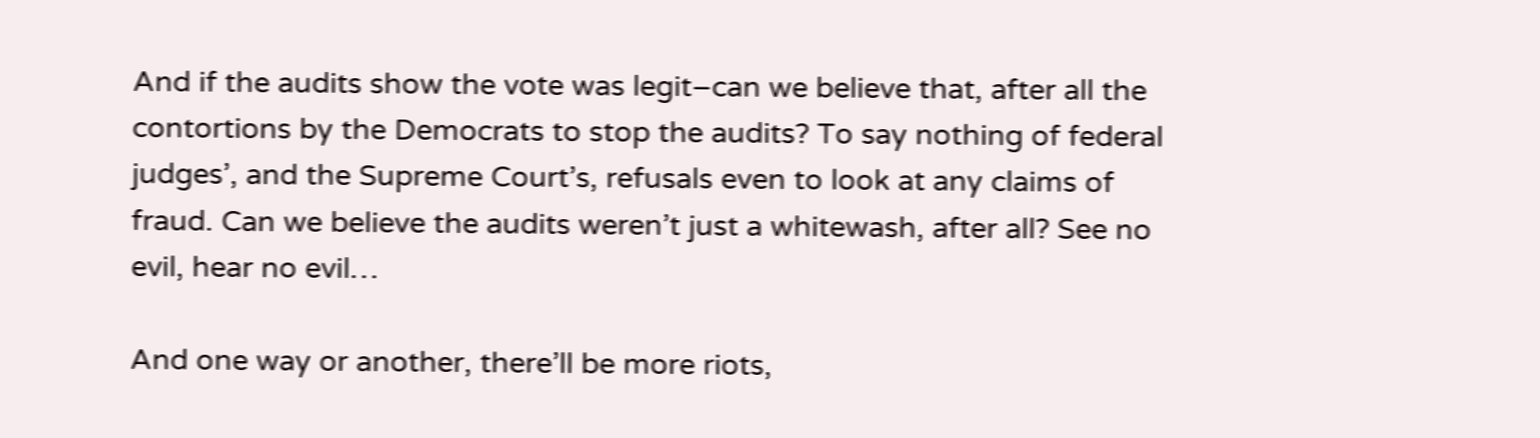And if the audits show the vote was legit–can we believe that, after all the contortions by the Democrats to stop the audits? To say nothing of federal judges’, and the Supreme Court’s, refusals even to look at any claims of fraud. Can we believe the audits weren’t just a whitewash, after all? See no evil, hear no evil…

And one way or another, there’ll be more riots,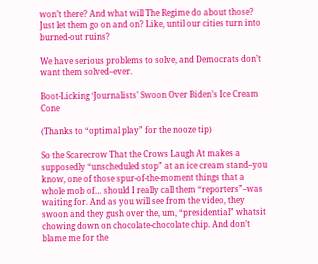won’t there? And what will The Regime do about those? Just let them go on and on? Like, until our cities turn into burned-out ruins?

We have serious problems to solve, and Democrats don’t want them solved–ever.

Boot-Licking ‘Journalists’ Swoon Over Biden’s Ice Cream Cone

(Thanks to “optimal play” for the nooze tip)

So the Scarecrow That the Crows Laugh At makes a supposedly “unscheduled stop” at an ice cream stand–you know, one of those spur-of-the-moment things that a whole mob of… should I really call them “reporters”–was waiting for. And as you will see from the video, they swoon and they gush over the, um, “presidential” whatsit chowing down on chocolate-chocolate chip. And don’t blame me for the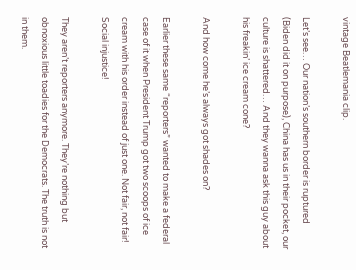vintage Beatlemania clip.

Let’s see… Our nation’s southern border is ruptured (Biden did it on purpose), China has us in their pocket, our culture is shattered… And they wanna ask this guy about his freakin’ ice cream cone?

And how come he’s always got shades on?

Earlier these same “reporters” wanted to make a federal case of it when President Trump got two scoops of ice cream with his order instead of just one. Not fair, not fair! Social injustice!

They aren’t reporters anymore. They’re nothing but obnoxious little toadies for the Democrats. The truth is not in them.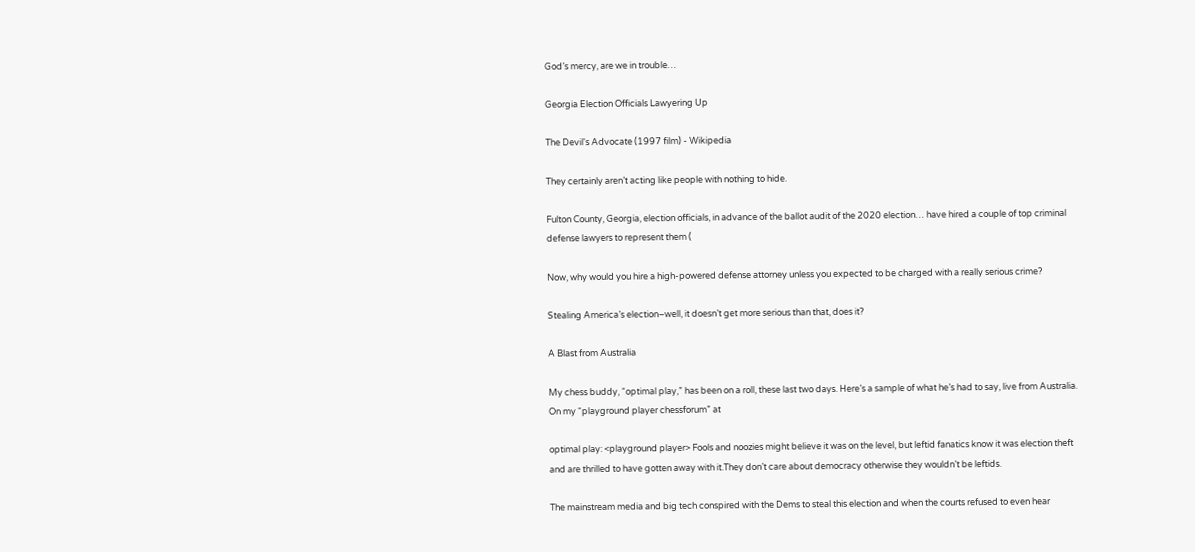God’s mercy, are we in trouble…

Georgia Election Officials Lawyering Up

The Devil's Advocate (1997 film) - Wikipedia

They certainly aren’t acting like people with nothing to hide.

Fulton County, Georgia, election officials, in advance of the ballot audit of the 2020 election… have hired a couple of top criminal defense lawyers to represent them (

Now, why would you hire a high-powered defense attorney unless you expected to be charged with a really serious crime?

Stealing America’s election–well, it doesn’t get more serious than that, does it?

A Blast from Australia

My chess buddy, “optimal play,” has been on a roll, these last two days. Here’s a sample of what he’s had to say, live from Australia. On my “playground player chessforum” at

optimal play: <playground player> Fools and noozies might believe it was on the level, but leftid fanatics know it was election theft and are thrilled to have gotten away with it.They don’t care about democracy otherwise they wouldn’t be leftids.

The mainstream media and big tech conspired with the Dems to steal this election and when the courts refused to even hear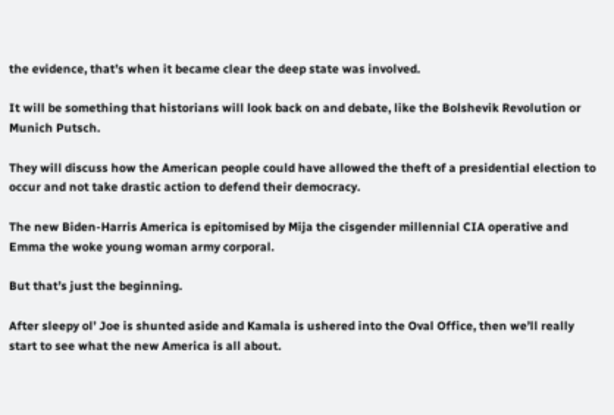the evidence, that’s when it became clear the deep state was involved.

It will be something that historians will look back on and debate, like the Bolshevik Revolution or Munich Putsch.

They will discuss how the American people could have allowed the theft of a presidential election to occur and not take drastic action to defend their democracy.

The new Biden-Harris America is epitomised by Mija the cisgender millennial CIA operative and Emma the woke young woman army corporal.

But that’s just the beginning.

After sleepy ol’ Joe is shunted aside and Kamala is ushered into the Oval Office, then we’ll really start to see what the new America is all about.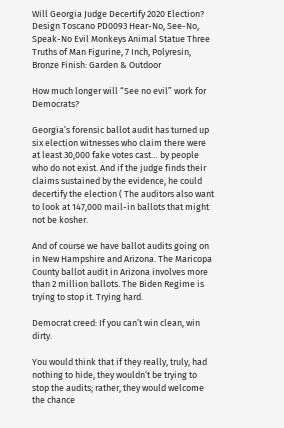Will Georgia Judge Decertify 2020 Election? Design Toscano PD0093 Hear-No, See-No, Speak-No Evil Monkeys Animal Statue Three Truths of Man Figurine, 7 Inch, Polyresin, Bronze Finish: Garden & Outdoor

How much longer will “See no evil” work for Democrats?

Georgia’s forensic ballot audit has turned up six election witnesses who claim there were at least 30,000 fake votes cast… by people who do not exist. And if the judge finds their claims sustained by the evidence, he could decertify the election ( The auditors also want to look at 147,000 mail-in ballots that might not be kosher.

And of course we have ballot audits going on in New Hampshire and Arizona. The Maricopa County ballot audit in Arizona involves more than 2 million ballots. The Biden Regime is trying to stop it. Trying hard.

Democrat creed: If you can’t win clean, win dirty.

You would think that if they really, truly, had nothing to hide, they wouldn’t be trying to stop the audits; rather, they would welcome the chance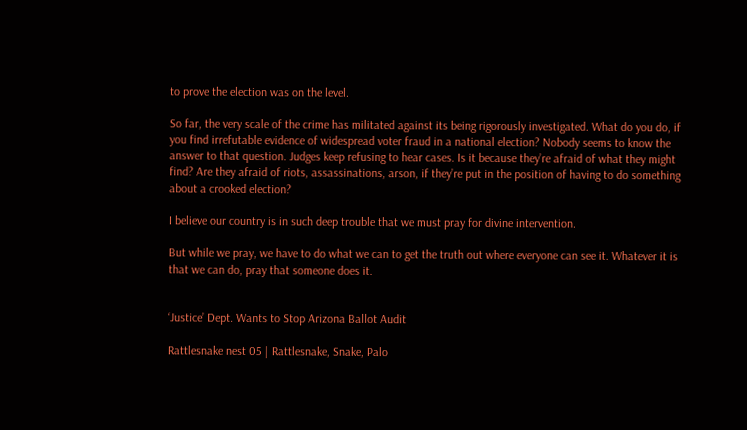to prove the election was on the level.

So far, the very scale of the crime has militated against its being rigorously investigated. What do you do, if you find irrefutable evidence of widespread voter fraud in a national election? Nobody seems to know the answer to that question. Judges keep refusing to hear cases. Is it because they’re afraid of what they might find? Are they afraid of riots, assassinations, arson, if they’re put in the position of having to do something about a crooked election?

I believe our country is in such deep trouble that we must pray for divine intervention.

But while we pray, we have to do what we can to get the truth out where everyone can see it. Whatever it is that we can do, pray that someone does it.


‘Justice’ Dept. Wants to Stop Arizona Ballot Audit

Rattlesnake nest 05 | Rattlesnake, Snake, Palo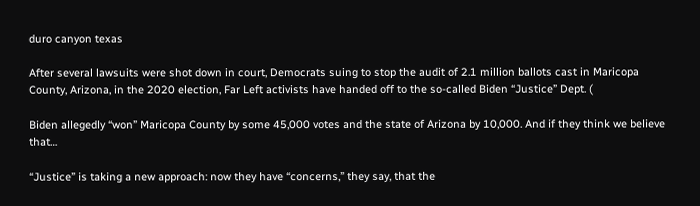duro canyon texas

After several lawsuits were shot down in court, Democrats suing to stop the audit of 2.1 million ballots cast in Maricopa County, Arizona, in the 2020 election, Far Left activists have handed off to the so-called Biden “Justice” Dept. (

Biden allegedly “won” Maricopa County by some 45,000 votes and the state of Arizona by 10,000. And if they think we believe that…

“Justice” is taking a new approach: now they have “concerns,” they say, that the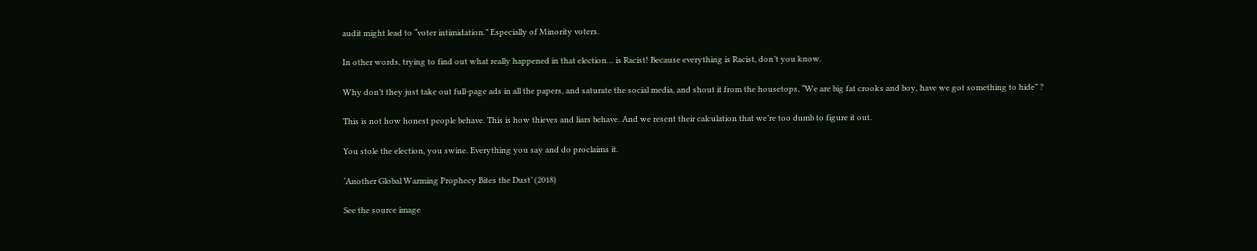audit might lead to “voter intimidation.” Especially of Minority voters.

In other words, trying to find out what really happened in that election… is Racist! Because everything is Racist, don’t you know.

Why don’t they just take out full-page ads in all the papers, and saturate the social media, and shout it from the housetops, “We are big fat crooks and boy, have we got something to hide” ?

This is not how honest people behave. This is how thieves and liars behave. And we resent their calculation that we’re too dumb to figure it out.

You stole the election, you swine. Everything you say and do proclaims it.

‘Another Global Warming Prophecy Bites the Dust’ (2018)

See the source image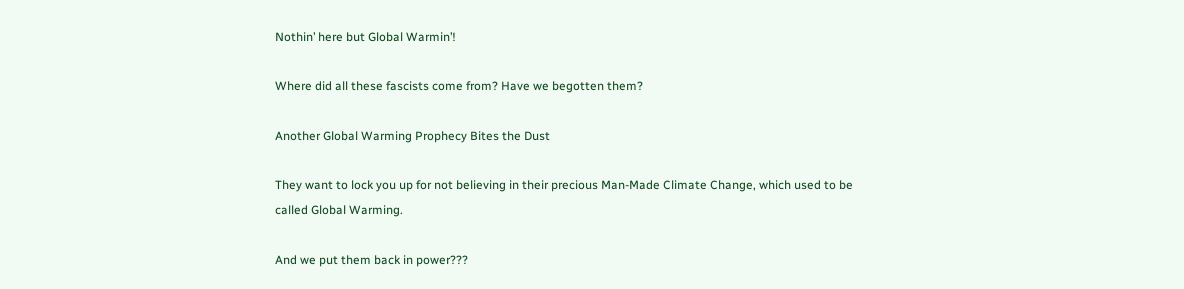Nothin’ here but Global Warmin’!

Where did all these fascists come from? Have we begotten them?

Another Global Warming Prophecy Bites the Dust

They want to lock you up for not believing in their precious Man-Made Climate Change, which used to be called Global Warming.

And we put them back in power???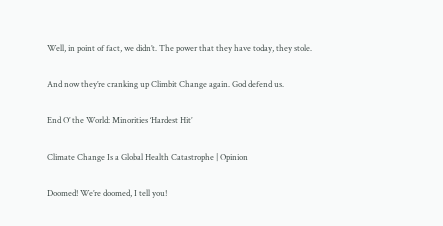Well, in point of fact, we didn’t. The power that they have today, they stole.

And now they’re cranking up Climbit Change again. God defend us.

End O’ the World: Minorities ‘Hardest Hit’

Climate Change Is a Global Health Catastrophe | Opinion

Doomed! We’re doomed, I tell you!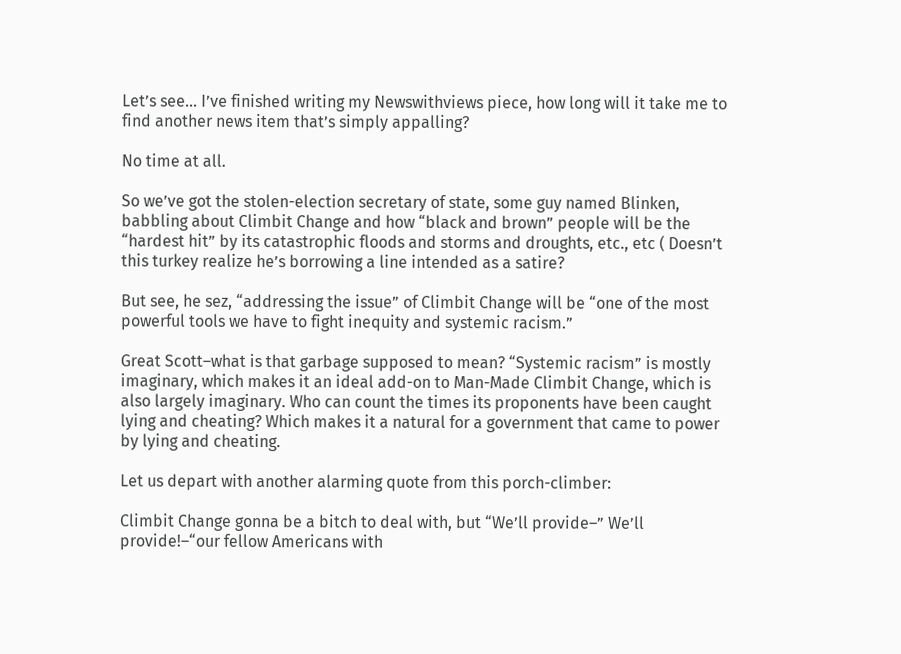Let’s see… I’ve finished writing my Newswithviews piece, how long will it take me to find another news item that’s simply appalling?

No time at all.

So we’ve got the stolen-election secretary of state, some guy named Blinken, babbling about Climbit Change and how “black and brown” people will be the “hardest hit” by its catastrophic floods and storms and droughts, etc., etc ( Doesn’t this turkey realize he’s borrowing a line intended as a satire?

But see, he sez, “addressing the issue” of Climbit Change will be “one of the most powerful tools we have to fight inequity and systemic racism.”

Great Scott–what is that garbage supposed to mean? “Systemic racism” is mostly imaginary, which makes it an ideal add-on to Man-Made Climbit Change, which is also largely imaginary. Who can count the times its proponents have been caught lying and cheating? Which makes it a natural for a government that came to power by lying and cheating.

Let us depart with another alarming quote from this porch-climber:

Climbit Change gonna be a bitch to deal with, but “We’ll provide–” We’ll provide!–“our fellow Americans with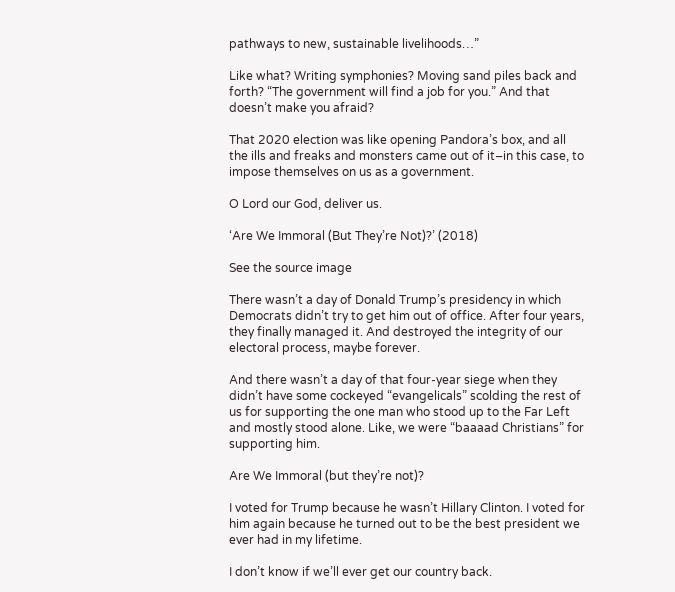pathways to new, sustainable livelihoods…”

Like what? Writing symphonies? Moving sand piles back and forth? “The government will find a job for you.” And that doesn’t make you afraid?

That 2020 election was like opening Pandora’s box, and all the ills and freaks and monsters came out of it–in this case, to impose themselves on us as a government.

O Lord our God, deliver us.

‘Are We Immoral (But They’re Not)?’ (2018)

See the source image

There wasn’t a day of Donald Trump’s presidency in which Democrats didn’t try to get him out of office. After four years, they finally managed it. And destroyed the integrity of our electoral process, maybe forever.

And there wasn’t a day of that four-year siege when they didn’t have some cockeyed “evangelicals” scolding the rest of us for supporting the one man who stood up to the Far Left and mostly stood alone. Like, we were “baaaad Christians” for supporting him.

Are We Immoral (but they’re not)?

I voted for Trump because he wasn’t Hillary Clinton. I voted for him again because he turned out to be the best president we ever had in my lifetime.

I don’t know if we’ll ever get our country back.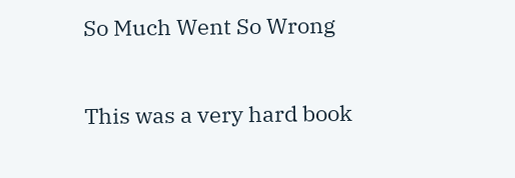So Much Went So Wrong

This was a very hard book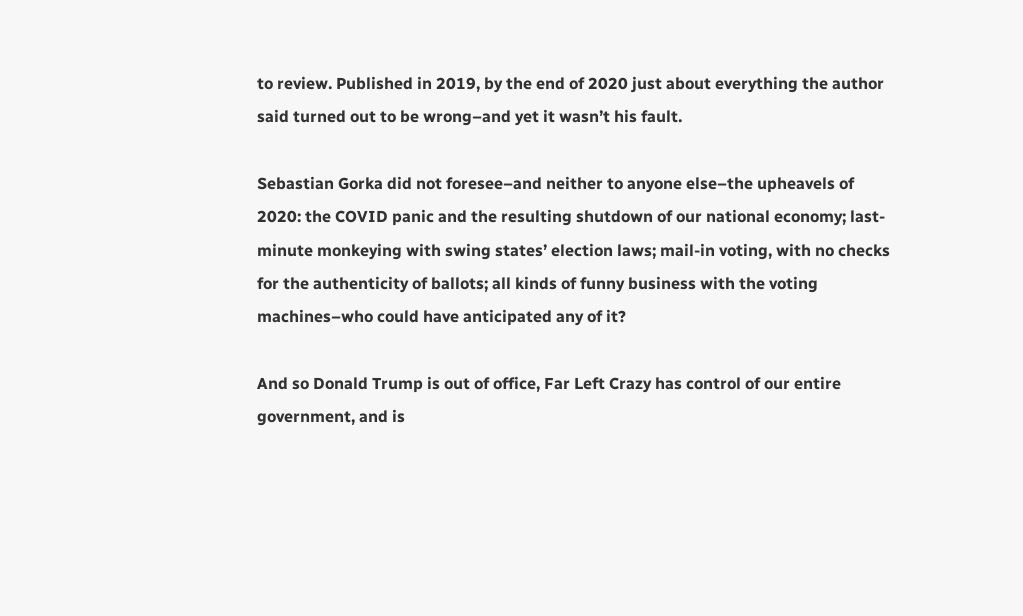to review. Published in 2019, by the end of 2020 just about everything the author said turned out to be wrong–and yet it wasn’t his fault.

Sebastian Gorka did not foresee–and neither to anyone else–the upheavels of 2020: the COVID panic and the resulting shutdown of our national economy; last-minute monkeying with swing states’ election laws; mail-in voting, with no checks for the authenticity of ballots; all kinds of funny business with the voting machines–who could have anticipated any of it?

And so Donald Trump is out of office, Far Left Crazy has control of our entire government, and is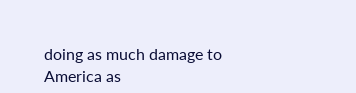doing as much damage to America as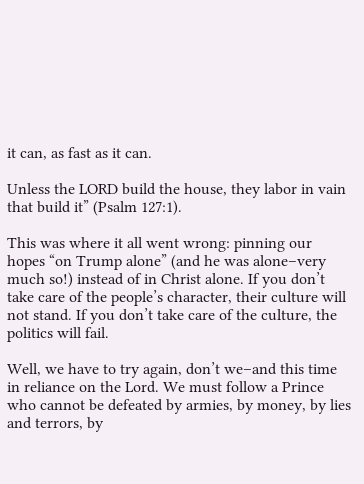it can, as fast as it can.

Unless the LORD build the house, they labor in vain that build it” (Psalm 127:1).

This was where it all went wrong: pinning our hopes “on Trump alone” (and he was alone–very much so!) instead of in Christ alone. If you don’t take care of the people’s character, their culture will not stand. If you don’t take care of the culture, the politics will fail.

Well, we have to try again, don’t we–and this time in reliance on the Lord. We must follow a Prince who cannot be defeated by armies, by money, by lies and terrors, by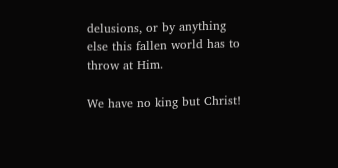delusions, or by anything else this fallen world has to throw at Him.

We have no king but Christ!